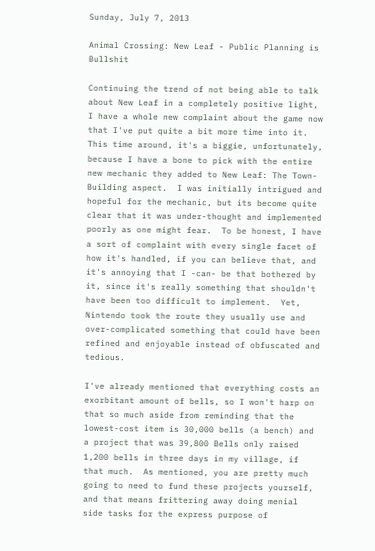Sunday, July 7, 2013

Animal Crossing: New Leaf - Public Planning is Bullshit

Continuing the trend of not being able to talk about New Leaf in a completely positive light, I have a whole new complaint about the game now that I've put quite a bit more time into it.  This time around, it's a biggie, unfortunately, because I have a bone to pick with the entire new mechanic they added to New Leaf: The Town-Building aspect.  I was initially intrigued and hopeful for the mechanic, but its become quite clear that it was under-thought and implemented poorly as one might fear.  To be honest, I have a sort of complaint with every single facet of how it's handled, if you can believe that, and it's annoying that I -can- be that bothered by it, since it's really something that shouldn't have been too difficult to implement.  Yet, Nintendo took the route they usually use and over-complicated something that could have been refined and enjoyable instead of obfuscated and tedious.

I've already mentioned that everything costs an exorbitant amount of bells, so I won't harp on that so much aside from reminding that the lowest-cost item is 30,000 bells (a bench) and a project that was 39,800 Bells only raised 1,200 bells in three days in my village, if that much.  As mentioned, you are pretty much going to need to fund these projects yourself, and that means frittering away doing menial side tasks for the express purpose of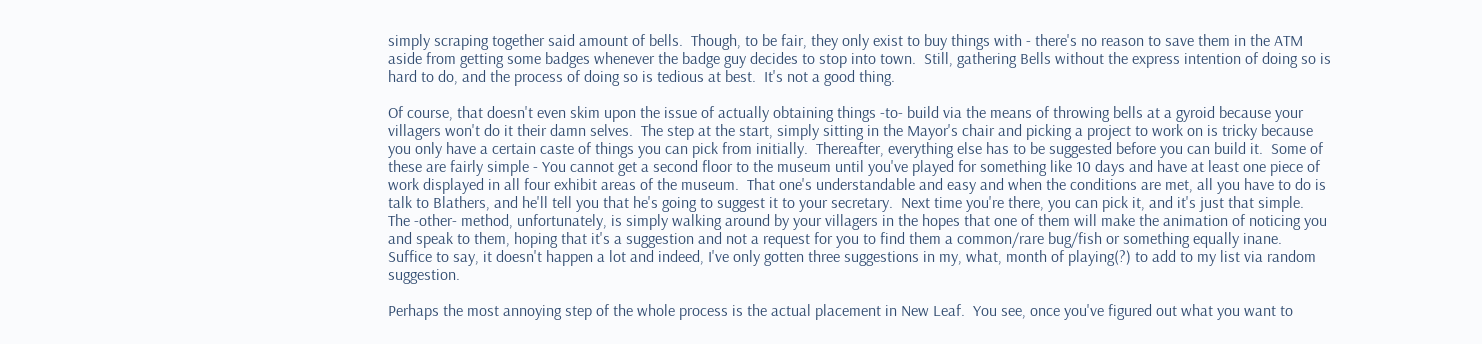simply scraping together said amount of bells.  Though, to be fair, they only exist to buy things with - there's no reason to save them in the ATM aside from getting some badges whenever the badge guy decides to stop into town.  Still, gathering Bells without the express intention of doing so is hard to do, and the process of doing so is tedious at best.  It's not a good thing.

Of course, that doesn't even skim upon the issue of actually obtaining things -to- build via the means of throwing bells at a gyroid because your villagers won't do it their damn selves.  The step at the start, simply sitting in the Mayor's chair and picking a project to work on is tricky because you only have a certain caste of things you can pick from initially.  Thereafter, everything else has to be suggested before you can build it.  Some of these are fairly simple - You cannot get a second floor to the museum until you've played for something like 10 days and have at least one piece of work displayed in all four exhibit areas of the museum.  That one's understandable and easy and when the conditions are met, all you have to do is talk to Blathers, and he'll tell you that he's going to suggest it to your secretary.  Next time you're there, you can pick it, and it's just that simple.  The -other- method, unfortunately, is simply walking around by your villagers in the hopes that one of them will make the animation of noticing you and speak to them, hoping that it's a suggestion and not a request for you to find them a common/rare bug/fish or something equally inane.  Suffice to say, it doesn't happen a lot and indeed, I've only gotten three suggestions in my, what, month of playing(?) to add to my list via random suggestion.

Perhaps the most annoying step of the whole process is the actual placement in New Leaf.  You see, once you've figured out what you want to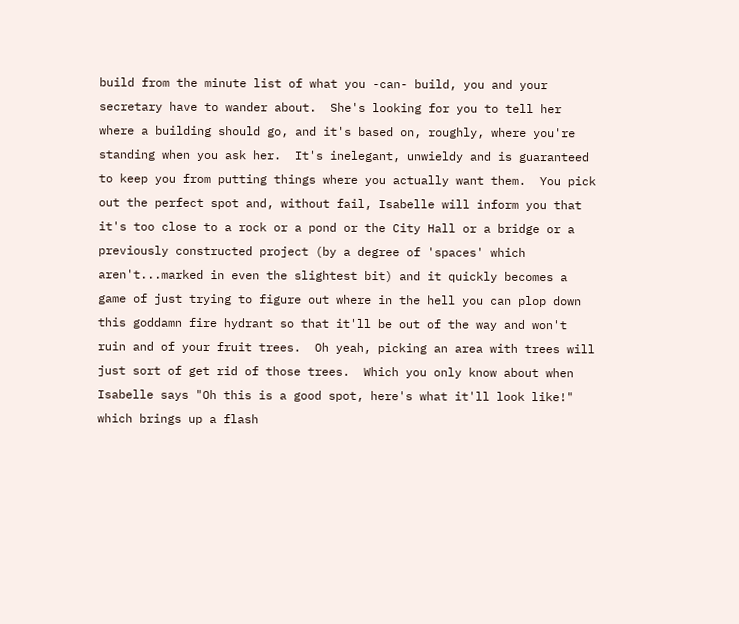build from the minute list of what you -can- build, you and your secretary have to wander about.  She's looking for you to tell her where a building should go, and it's based on, roughly, where you're standing when you ask her.  It's inelegant, unwieldy and is guaranteed to keep you from putting things where you actually want them.  You pick out the perfect spot and, without fail, Isabelle will inform you that it's too close to a rock or a pond or the City Hall or a bridge or a previously constructed project (by a degree of 'spaces' which aren't...marked in even the slightest bit) and it quickly becomes a game of just trying to figure out where in the hell you can plop down this goddamn fire hydrant so that it'll be out of the way and won't ruin and of your fruit trees.  Oh yeah, picking an area with trees will just sort of get rid of those trees.  Which you only know about when Isabelle says "Oh this is a good spot, here's what it'll look like!" which brings up a flash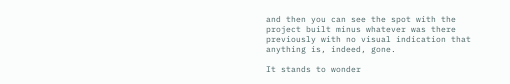and then you can see the spot with the project built minus whatever was there previously with no visual indication that anything is, indeed, gone.

It stands to wonder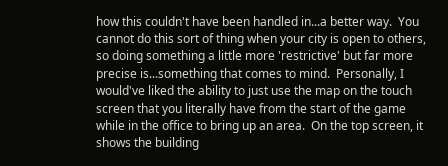how this couldn't have been handled in...a better way.  You cannot do this sort of thing when your city is open to others, so doing something a little more 'restrictive' but far more precise is...something that comes to mind.  Personally, I would've liked the ability to just use the map on the touch screen that you literally have from the start of the game while in the office to bring up an area.  On the top screen, it shows the building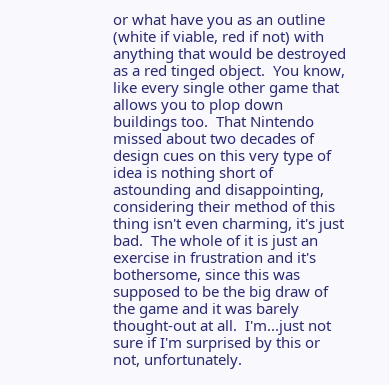or what have you as an outline (white if viable, red if not) with anything that would be destroyed as a red tinged object.  You know, like every single other game that allows you to plop down buildings too.  That Nintendo missed about two decades of design cues on this very type of idea is nothing short of astounding and disappointing, considering their method of this thing isn't even charming, it's just bad.  The whole of it is just an exercise in frustration and it's bothersome, since this was supposed to be the big draw of the game and it was barely thought-out at all.  I'm...just not sure if I'm surprised by this or not, unfortunately.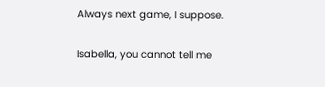Always next game, I suppose.

Isabella, you cannot tell me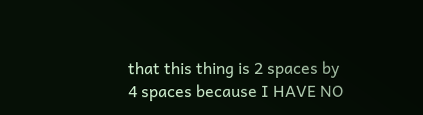that this thing is 2 spaces by 4 spaces because I HAVE NO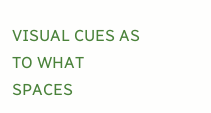VISUAL CUES AS TO WHAT SPACES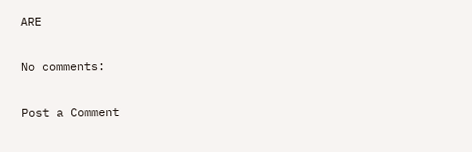ARE

No comments:

Post a Comment